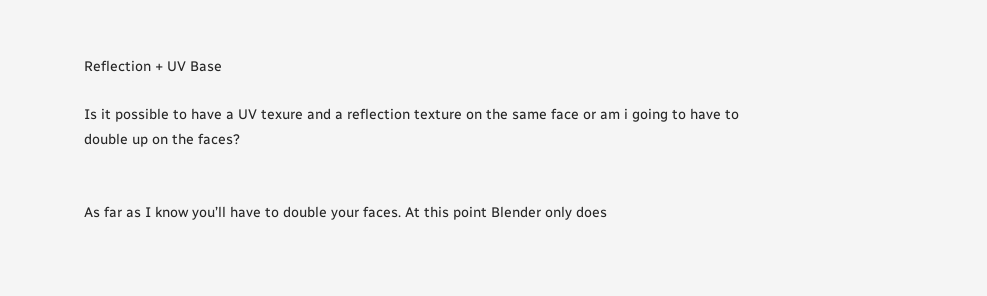Reflection + UV Base

Is it possible to have a UV texure and a reflection texture on the same face or am i going to have to double up on the faces?


As far as I know you’ll have to double your faces. At this point Blender only does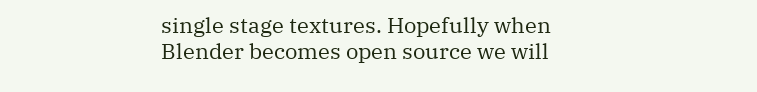single stage textures. Hopefully when Blender becomes open source we will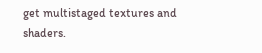get multistaged textures and shaders.